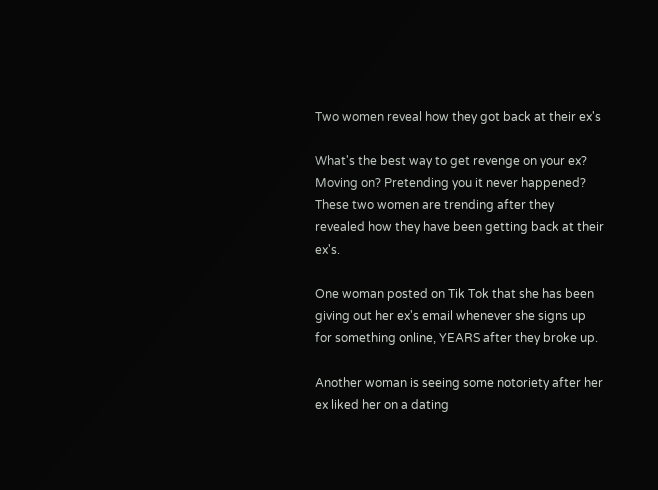Two women reveal how they got back at their ex's

What's the best way to get revenge on your ex? Moving on? Pretending you it never happened?
These two women are trending after they revealed how they have been getting back at their ex's.

One woman posted on Tik Tok that she has been giving out her ex's email whenever she signs up for something online, YEARS after they broke up.

Another woman is seeing some notoriety after her ex liked her on a dating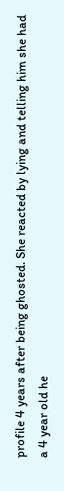profile 4 years after being ghosted. She reacted by lying and telling him she had a 4 year old he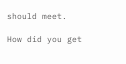should meet.

How did you get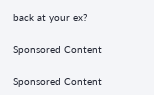back at your ex?

Sponsored Content

Sponsored Content